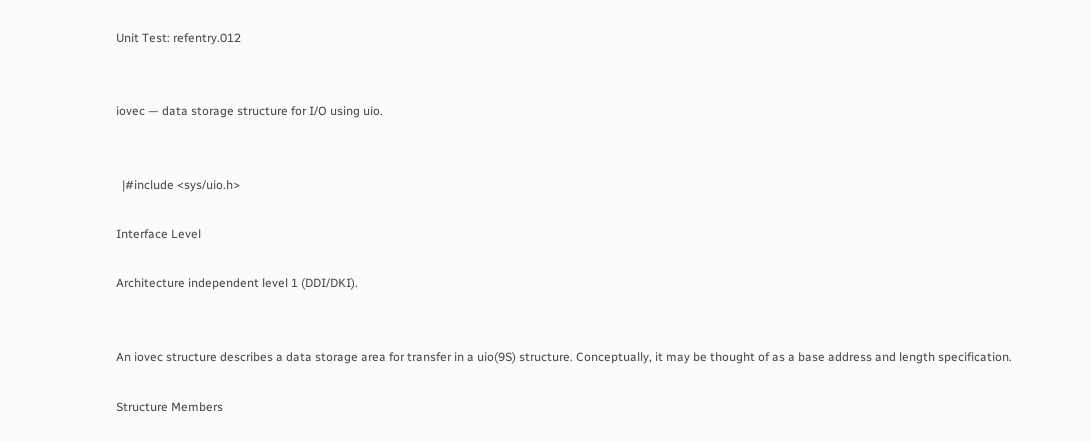Unit Test: refentry.012


iovec — data storage structure for I/O using uio.


  |#include <sys/uio.h>

Interface Level

Architecture independent level 1 (DDI/DKI).


An iovec structure describes a data storage area for transfer in a uio(9S) structure. Conceptually, it may be thought of as a base address and length specification.

Structure Members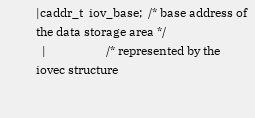|caddr_t  iov_base;  /* base address of the data storage area */
  |                    /* represented by the iovec structure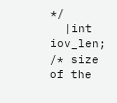*/
  |int      iov_len;   /* size of the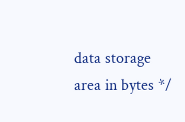data storage area in bytes */